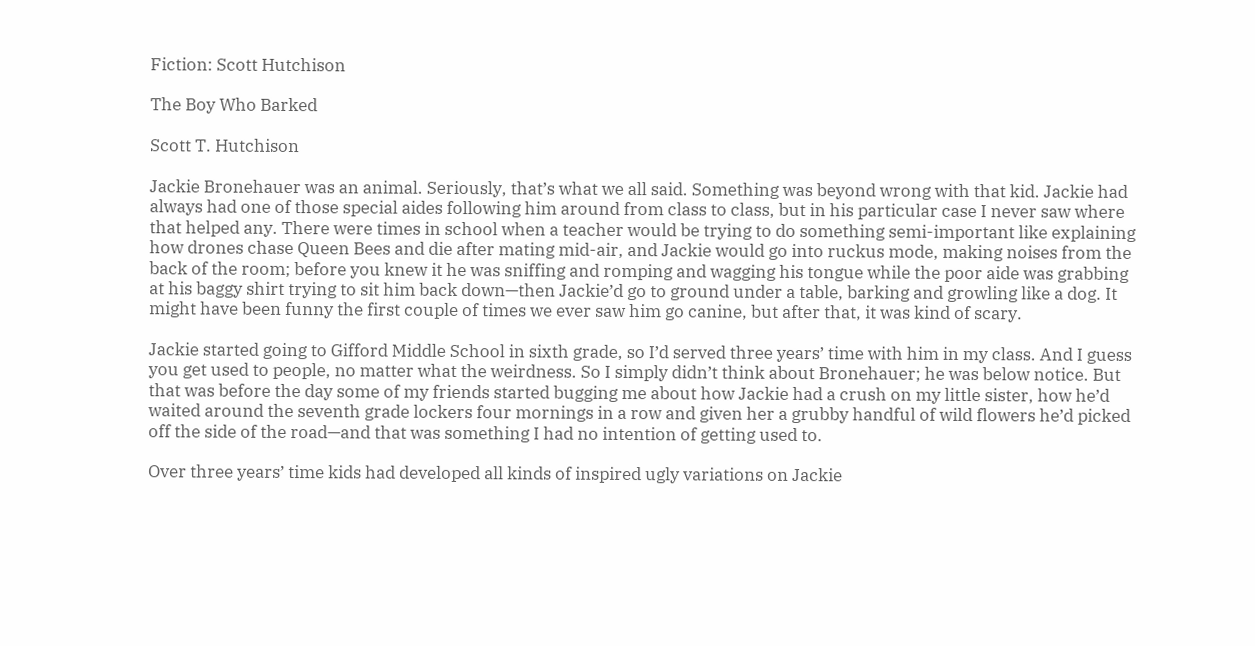Fiction: Scott Hutchison

The Boy Who Barked

Scott T. Hutchison

Jackie Bronehauer was an animal. Seriously, that’s what we all said. Something was beyond wrong with that kid. Jackie had always had one of those special aides following him around from class to class, but in his particular case I never saw where that helped any. There were times in school when a teacher would be trying to do something semi-important like explaining how drones chase Queen Bees and die after mating mid-air, and Jackie would go into ruckus mode, making noises from the back of the room; before you knew it he was sniffing and romping and wagging his tongue while the poor aide was grabbing at his baggy shirt trying to sit him back down—then Jackie’d go to ground under a table, barking and growling like a dog. It might have been funny the first couple of times we ever saw him go canine, but after that, it was kind of scary.

Jackie started going to Gifford Middle School in sixth grade, so I’d served three years’ time with him in my class. And I guess you get used to people, no matter what the weirdness. So I simply didn’t think about Bronehauer; he was below notice. But that was before the day some of my friends started bugging me about how Jackie had a crush on my little sister, how he’d waited around the seventh grade lockers four mornings in a row and given her a grubby handful of wild flowers he’d picked off the side of the road—and that was something I had no intention of getting used to.

Over three years’ time kids had developed all kinds of inspired ugly variations on Jackie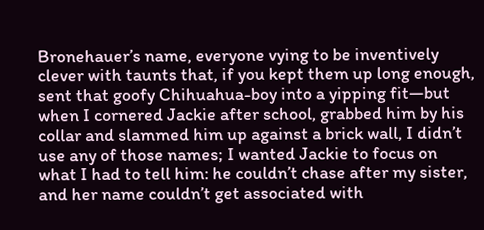Bronehauer’s name, everyone vying to be inventively clever with taunts that, if you kept them up long enough, sent that goofy Chihuahua-boy into a yipping fit—but when I cornered Jackie after school, grabbed him by his collar and slammed him up against a brick wall, I didn’t use any of those names; I wanted Jackie to focus on what I had to tell him: he couldn’t chase after my sister, and her name couldn’t get associated with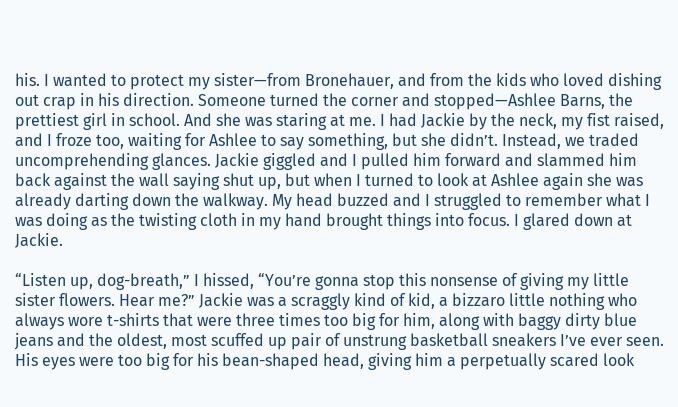his. I wanted to protect my sister—from Bronehauer, and from the kids who loved dishing out crap in his direction. Someone turned the corner and stopped—Ashlee Barns, the prettiest girl in school. And she was staring at me. I had Jackie by the neck, my fist raised, and I froze too, waiting for Ashlee to say something, but she didn’t. Instead, we traded uncomprehending glances. Jackie giggled and I pulled him forward and slammed him back against the wall saying shut up, but when I turned to look at Ashlee again she was already darting down the walkway. My head buzzed and I struggled to remember what I was doing as the twisting cloth in my hand brought things into focus. I glared down at Jackie.

“Listen up, dog-breath,” I hissed, “You’re gonna stop this nonsense of giving my little sister flowers. Hear me?” Jackie was a scraggly kind of kid, a bizzaro little nothing who always wore t-shirts that were three times too big for him, along with baggy dirty blue jeans and the oldest, most scuffed up pair of unstrung basketball sneakers I’ve ever seen. His eyes were too big for his bean-shaped head, giving him a perpetually scared look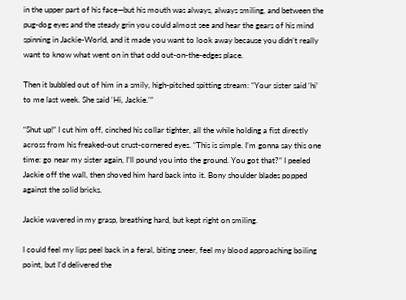in the upper part of his face—but his mouth was always, always smiling, and between the pug-dog eyes and the steady grin you could almost see and hear the gears of his mind spinning in Jackie-World, and it made you want to look away because you didn’t really want to know what went on in that odd out-on-the-edges place.

Then it bubbled out of him in a smily, high-pitched spitting stream: “Your sister said ‘hi’ to me last week. She said ‘Hi, Jackie.’”

“Shut up!” I cut him off, cinched his collar tighter, all the while holding a fist directly across from his freaked-out crust-cornered eyes. “This is simple. I’m gonna say this one time: go near my sister again, I’ll pound you into the ground. You got that?” I peeled Jackie off the wall, then shoved him hard back into it. Bony shoulder blades popped against the solid bricks.

Jackie wavered in my grasp, breathing hard, but kept right on smiling.

I could feel my lips peel back in a feral, biting sneer, feel my blood approaching boiling point, but I’d delivered the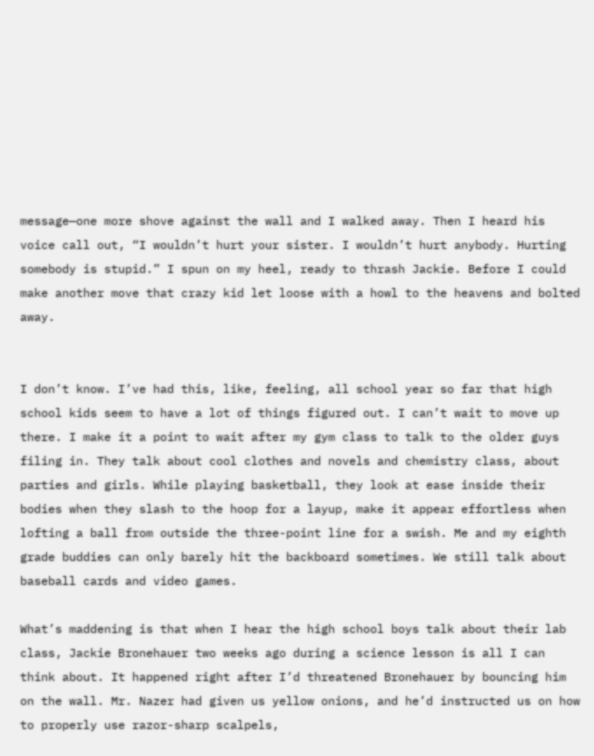message—one more shove against the wall and I walked away. Then I heard his voice call out, “I wouldn’t hurt your sister. I wouldn’t hurt anybody. Hurting somebody is stupid.” I spun on my heel, ready to thrash Jackie. Before I could make another move that crazy kid let loose with a howl to the heavens and bolted away.


I don’t know. I’ve had this, like, feeling, all school year so far that high school kids seem to have a lot of things figured out. I can’t wait to move up there. I make it a point to wait after my gym class to talk to the older guys filing in. They talk about cool clothes and novels and chemistry class, about parties and girls. While playing basketball, they look at ease inside their bodies when they slash to the hoop for a layup, make it appear effortless when lofting a ball from outside the three-point line for a swish. Me and my eighth grade buddies can only barely hit the backboard sometimes. We still talk about baseball cards and video games.

What’s maddening is that when I hear the high school boys talk about their lab class, Jackie Bronehauer two weeks ago during a science lesson is all I can think about. It happened right after I’d threatened Bronehauer by bouncing him on the wall. Mr. Nazer had given us yellow onions, and he’d instructed us on how to properly use razor-sharp scalpels,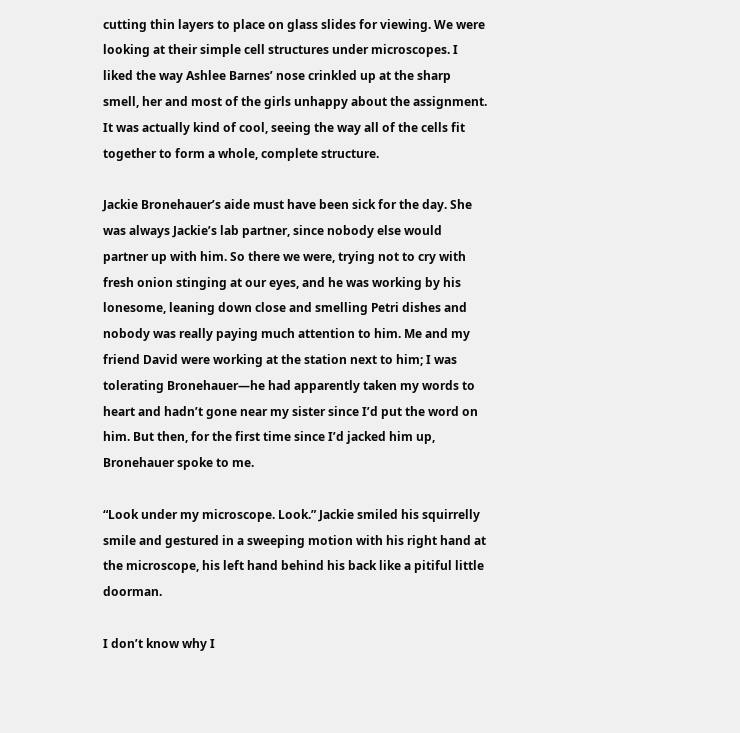cutting thin layers to place on glass slides for viewing. We were looking at their simple cell structures under microscopes. I liked the way Ashlee Barnes’ nose crinkled up at the sharp smell, her and most of the girls unhappy about the assignment. It was actually kind of cool, seeing the way all of the cells fit together to form a whole, complete structure.

Jackie Bronehauer’s aide must have been sick for the day. She was always Jackie’s lab partner, since nobody else would partner up with him. So there we were, trying not to cry with fresh onion stinging at our eyes, and he was working by his lonesome, leaning down close and smelling Petri dishes and nobody was really paying much attention to him. Me and my friend David were working at the station next to him; I was tolerating Bronehauer—he had apparently taken my words to heart and hadn’t gone near my sister since I’d put the word on him. But then, for the first time since I’d jacked him up, Bronehauer spoke to me.

“Look under my microscope. Look.” Jackie smiled his squirrelly smile and gestured in a sweeping motion with his right hand at the microscope, his left hand behind his back like a pitiful little doorman.

I don’t know why I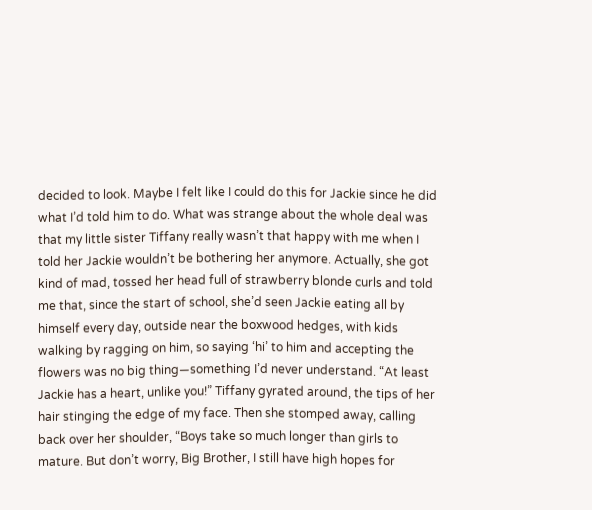decided to look. Maybe I felt like I could do this for Jackie since he did what I’d told him to do. What was strange about the whole deal was that my little sister Tiffany really wasn’t that happy with me when I told her Jackie wouldn’t be bothering her anymore. Actually, she got kind of mad, tossed her head full of strawberry blonde curls and told me that, since the start of school, she’d seen Jackie eating all by himself every day, outside near the boxwood hedges, with kids walking by ragging on him, so saying ‘hi’ to him and accepting the flowers was no big thing—something I’d never understand. “At least Jackie has a heart, unlike you!” Tiffany gyrated around, the tips of her hair stinging the edge of my face. Then she stomped away, calling back over her shoulder, “Boys take so much longer than girls to mature. But don’t worry, Big Brother, I still have high hopes for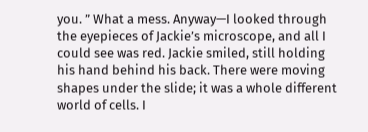you. ” What a mess. Anyway—I looked through the eyepieces of Jackie’s microscope, and all I could see was red. Jackie smiled, still holding his hand behind his back. There were moving shapes under the slide; it was a whole different world of cells. I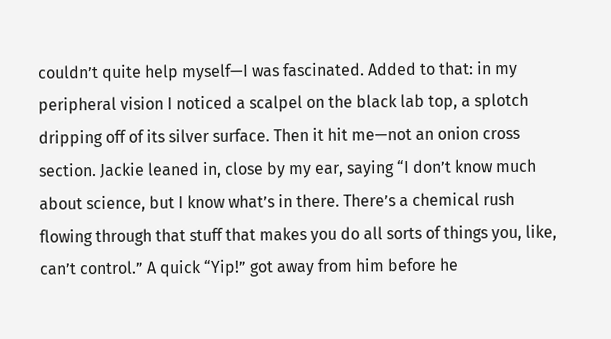couldn’t quite help myself—I was fascinated. Added to that: in my peripheral vision I noticed a scalpel on the black lab top, a splotch dripping off of its silver surface. Then it hit me—not an onion cross section. Jackie leaned in, close by my ear, saying “I don’t know much about science, but I know what’s in there. There’s a chemical rush flowing through that stuff that makes you do all sorts of things you, like, can’t control.” A quick “Yip!” got away from him before he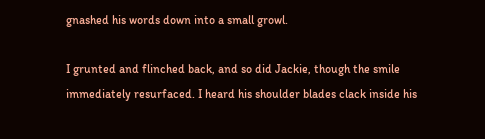gnashed his words down into a small growl.

I grunted and flinched back, and so did Jackie, though the smile immediately resurfaced. I heard his shoulder blades clack inside his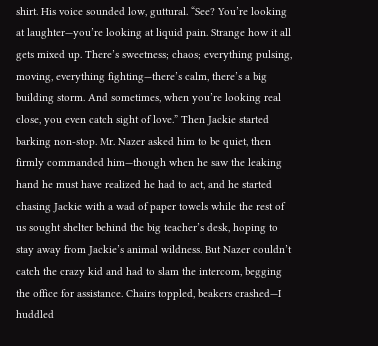shirt. His voice sounded low, guttural. “See? You’re looking at laughter—you’re looking at liquid pain. Strange how it all gets mixed up. There’s sweetness; chaos; everything pulsing, moving, everything fighting—there’s calm, there’s a big building storm. And sometimes, when you’re looking real close, you even catch sight of love.” Then Jackie started barking non-stop. Mr. Nazer asked him to be quiet, then firmly commanded him—though when he saw the leaking hand he must have realized he had to act, and he started chasing Jackie with a wad of paper towels while the rest of us sought shelter behind the big teacher’s desk, hoping to stay away from Jackie’s animal wildness. But Nazer couldn’t catch the crazy kid and had to slam the intercom, begging the office for assistance. Chairs toppled, beakers crashed—I huddled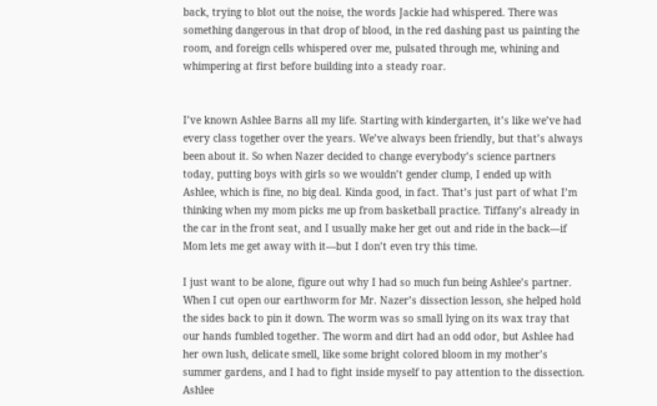back, trying to blot out the noise, the words Jackie had whispered. There was something dangerous in that drop of blood, in the red dashing past us painting the room, and foreign cells whispered over me, pulsated through me, whining and whimpering at first before building into a steady roar.


I’ve known Ashlee Barns all my life. Starting with kindergarten, it’s like we’ve had every class together over the years. We’ve always been friendly, but that’s always been about it. So when Nazer decided to change everybody’s science partners today, putting boys with girls so we wouldn’t gender clump, I ended up with Ashlee, which is fine, no big deal. Kinda good, in fact. That’s just part of what I’m thinking when my mom picks me up from basketball practice. Tiffany’s already in the car in the front seat, and I usually make her get out and ride in the back—if Mom lets me get away with it—but I don’t even try this time.

I just want to be alone, figure out why I had so much fun being Ashlee’s partner. When I cut open our earthworm for Mr. Nazer’s dissection lesson, she helped hold the sides back to pin it down. The worm was so small lying on its wax tray that our hands fumbled together. The worm and dirt had an odd odor, but Ashlee had her own lush, delicate smell, like some bright colored bloom in my mother’s summer gardens, and I had to fight inside myself to pay attention to the dissection. Ashlee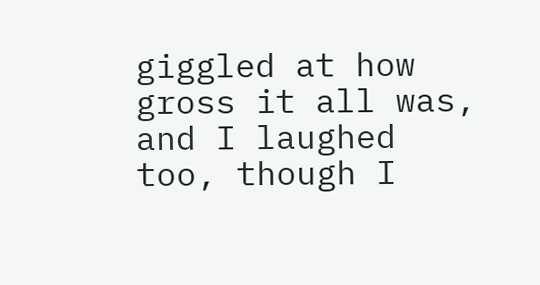giggled at how gross it all was, and I laughed too, though I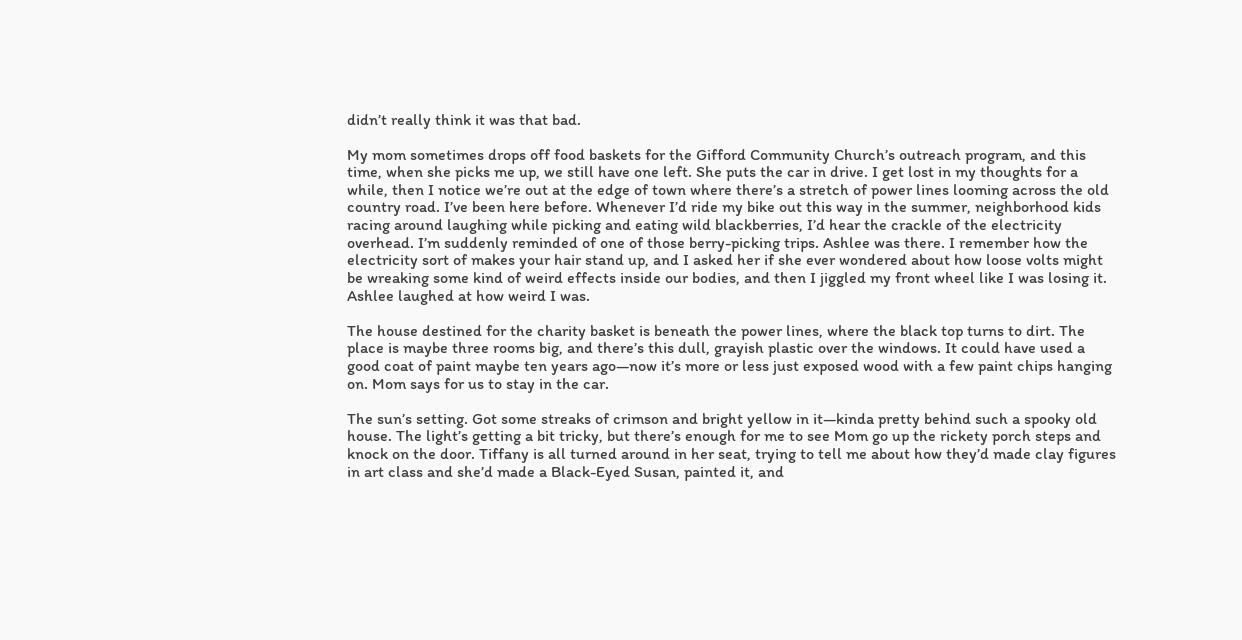didn’t really think it was that bad.

My mom sometimes drops off food baskets for the Gifford Community Church’s outreach program, and this time, when she picks me up, we still have one left. She puts the car in drive. I get lost in my thoughts for a while, then I notice we’re out at the edge of town where there’s a stretch of power lines looming across the old country road. I’ve been here before. Whenever I’d ride my bike out this way in the summer, neighborhood kids racing around laughing while picking and eating wild blackberries, I’d hear the crackle of the electricity overhead. I’m suddenly reminded of one of those berry-picking trips. Ashlee was there. I remember how the electricity sort of makes your hair stand up, and I asked her if she ever wondered about how loose volts might be wreaking some kind of weird effects inside our bodies, and then I jiggled my front wheel like I was losing it. Ashlee laughed at how weird I was.

The house destined for the charity basket is beneath the power lines, where the black top turns to dirt. The place is maybe three rooms big, and there’s this dull, grayish plastic over the windows. It could have used a good coat of paint maybe ten years ago—now it’s more or less just exposed wood with a few paint chips hanging on. Mom says for us to stay in the car.

The sun’s setting. Got some streaks of crimson and bright yellow in it—kinda pretty behind such a spooky old house. The light’s getting a bit tricky, but there’s enough for me to see Mom go up the rickety porch steps and knock on the door. Tiffany is all turned around in her seat, trying to tell me about how they’d made clay figures in art class and she’d made a Black-Eyed Susan, painted it, and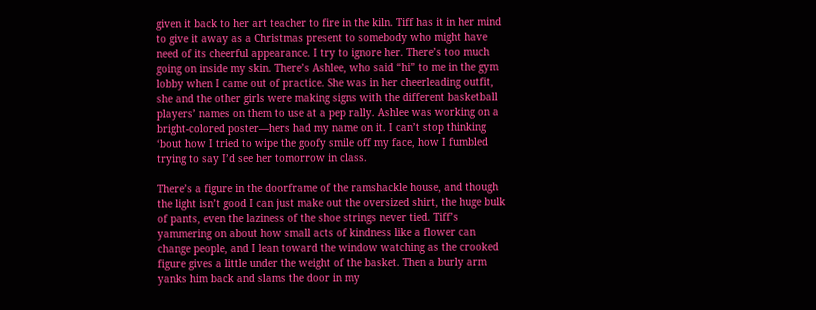given it back to her art teacher to fire in the kiln. Tiff has it in her mind to give it away as a Christmas present to somebody who might have need of its cheerful appearance. I try to ignore her. There’s too much going on inside my skin. There’s Ashlee, who said “hi” to me in the gym lobby when I came out of practice. She was in her cheerleading outfit, she and the other girls were making signs with the different basketball players’ names on them to use at a pep rally. Ashlee was working on a bright-colored poster—hers had my name on it. I can’t stop thinking ‘bout how I tried to wipe the goofy smile off my face, how I fumbled trying to say I’d see her tomorrow in class.

There’s a figure in the doorframe of the ramshackle house, and though the light isn’t good I can just make out the oversized shirt, the huge bulk of pants, even the laziness of the shoe strings never tied. Tiff’s yammering on about how small acts of kindness like a flower can change people, and I lean toward the window watching as the crooked figure gives a little under the weight of the basket. Then a burly arm yanks him back and slams the door in my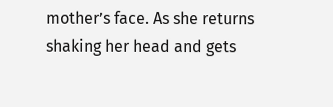mother’s face. As she returns shaking her head and gets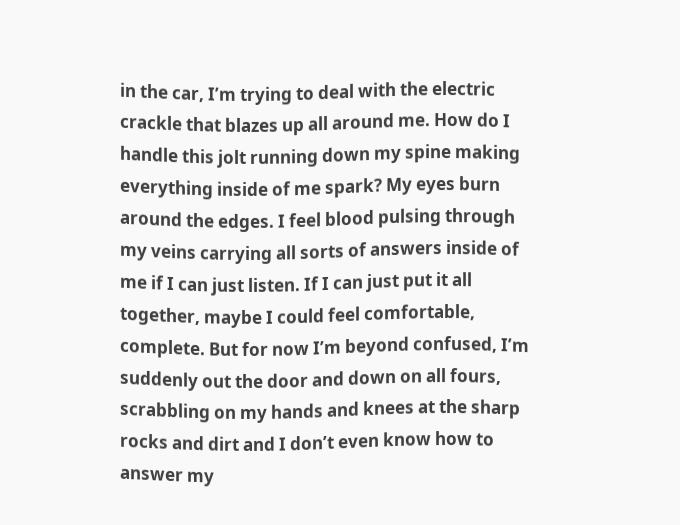in the car, I’m trying to deal with the electric crackle that blazes up all around me. How do I handle this jolt running down my spine making everything inside of me spark? My eyes burn around the edges. I feel blood pulsing through my veins carrying all sorts of answers inside of me if I can just listen. If I can just put it all together, maybe I could feel comfortable, complete. But for now I’m beyond confused, I’m suddenly out the door and down on all fours, scrabbling on my hands and knees at the sharp rocks and dirt and I don’t even know how to answer my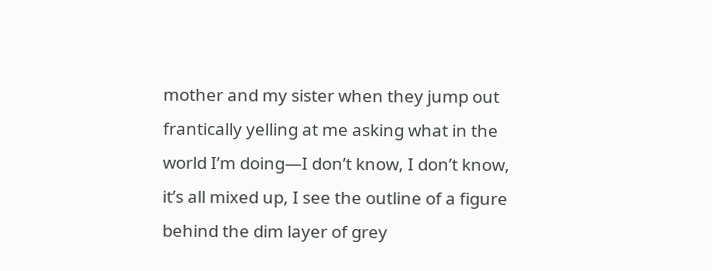mother and my sister when they jump out frantically yelling at me asking what in the world I’m doing—I don’t know, I don’t know, it’s all mixed up, I see the outline of a figure behind the dim layer of grey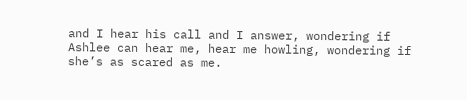and I hear his call and I answer, wondering if Ashlee can hear me, hear me howling, wondering if she’s as scared as me.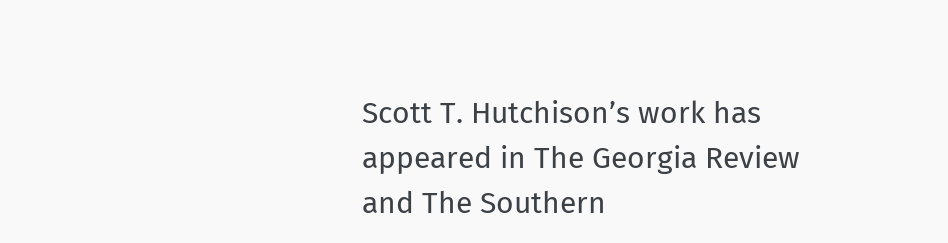Scott T. Hutchison’s work has appeared in The Georgia Review and The Southern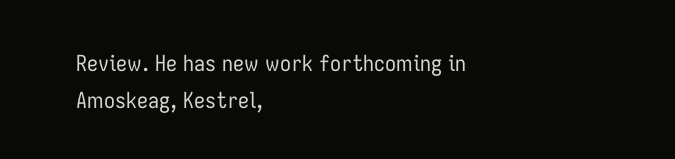Review. He has new work forthcoming in Amoskeag, Kestrel,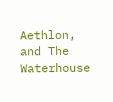Aethlon, and The Waterhouse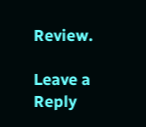Review.

Leave a Reply